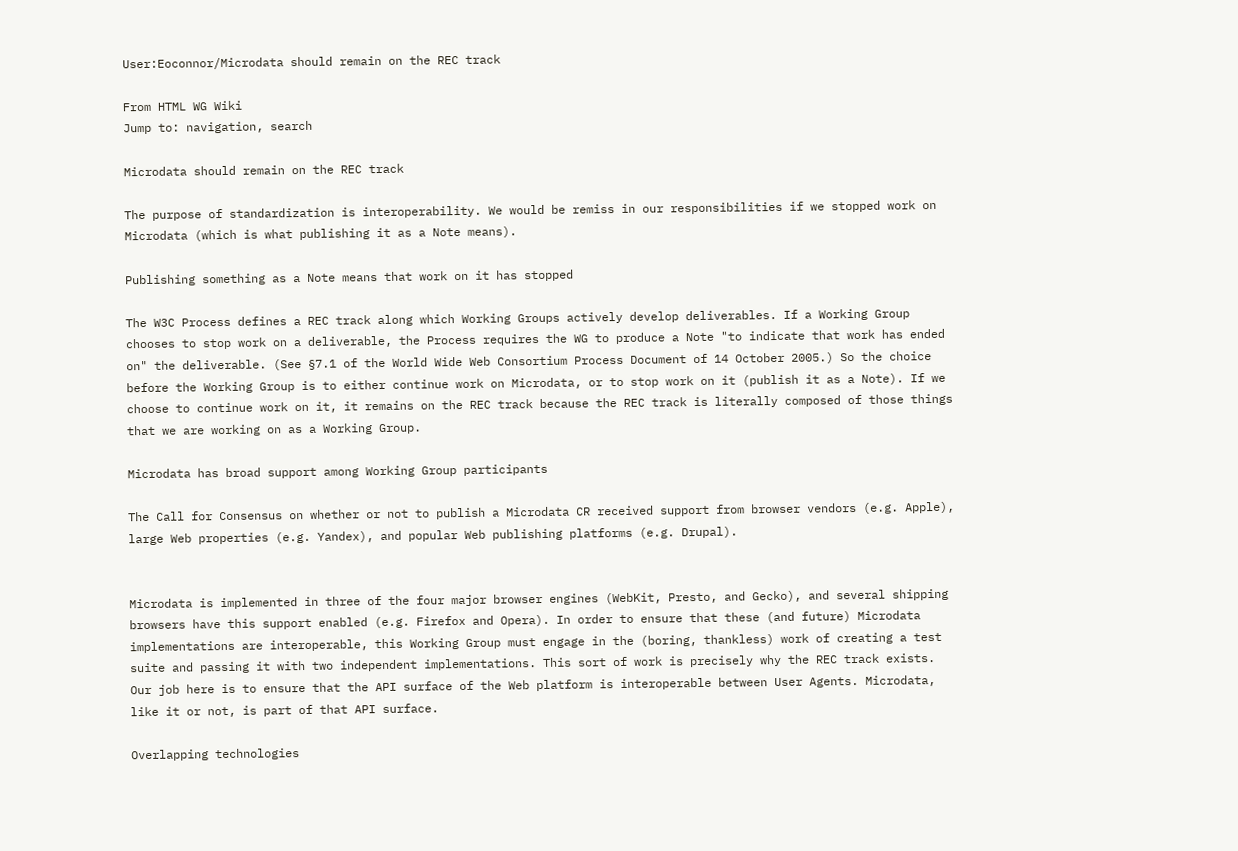User:Eoconnor/Microdata should remain on the REC track

From HTML WG Wiki
Jump to: navigation, search

Microdata should remain on the REC track

The purpose of standardization is interoperability. We would be remiss in our responsibilities if we stopped work on Microdata (which is what publishing it as a Note means).

Publishing something as a Note means that work on it has stopped

The W3C Process defines a REC track along which Working Groups actively develop deliverables. If a Working Group chooses to stop work on a deliverable, the Process requires the WG to produce a Note "to indicate that work has ended on" the deliverable. (See §7.1 of the World Wide Web Consortium Process Document of 14 October 2005.) So the choice before the Working Group is to either continue work on Microdata, or to stop work on it (publish it as a Note). If we choose to continue work on it, it remains on the REC track because the REC track is literally composed of those things that we are working on as a Working Group.

Microdata has broad support among Working Group participants

The Call for Consensus on whether or not to publish a Microdata CR received support from browser vendors (e.g. Apple), large Web properties (e.g. Yandex), and popular Web publishing platforms (e.g. Drupal).


Microdata is implemented in three of the four major browser engines (WebKit, Presto, and Gecko), and several shipping browsers have this support enabled (e.g. Firefox and Opera). In order to ensure that these (and future) Microdata implementations are interoperable, this Working Group must engage in the (boring, thankless) work of creating a test suite and passing it with two independent implementations. This sort of work is precisely why the REC track exists. Our job here is to ensure that the API surface of the Web platform is interoperable between User Agents. Microdata, like it or not, is part of that API surface.

Overlapping technologies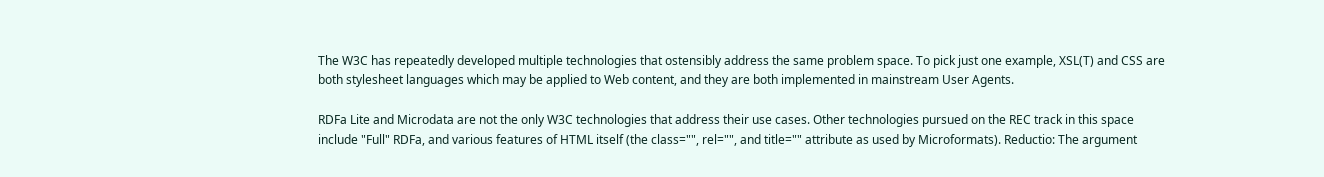The W3C has repeatedly developed multiple technologies that ostensibly address the same problem space. To pick just one example, XSL(T) and CSS are both stylesheet languages which may be applied to Web content, and they are both implemented in mainstream User Agents.

RDFa Lite and Microdata are not the only W3C technologies that address their use cases. Other technologies pursued on the REC track in this space include "Full" RDFa, and various features of HTML itself (the class="", rel="", and title="" attribute as used by Microformats). Reductio: The argument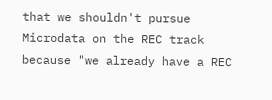that we shouldn't pursue Microdata on the REC track because "we already have a REC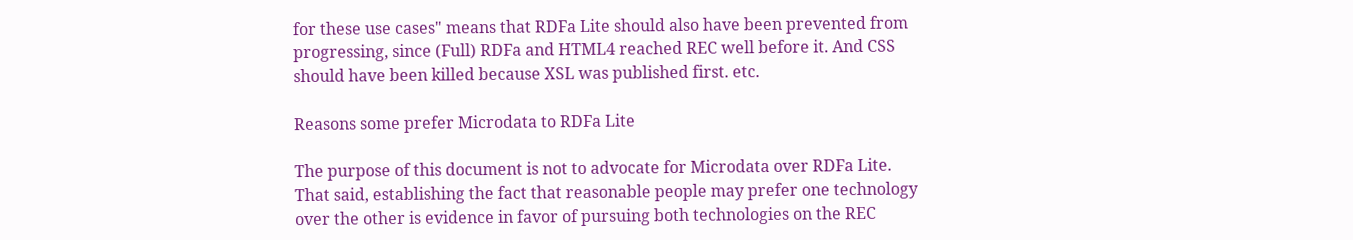for these use cases" means that RDFa Lite should also have been prevented from progressing, since (Full) RDFa and HTML4 reached REC well before it. And CSS should have been killed because XSL was published first. etc.

Reasons some prefer Microdata to RDFa Lite

The purpose of this document is not to advocate for Microdata over RDFa Lite. That said, establishing the fact that reasonable people may prefer one technology over the other is evidence in favor of pursuing both technologies on the REC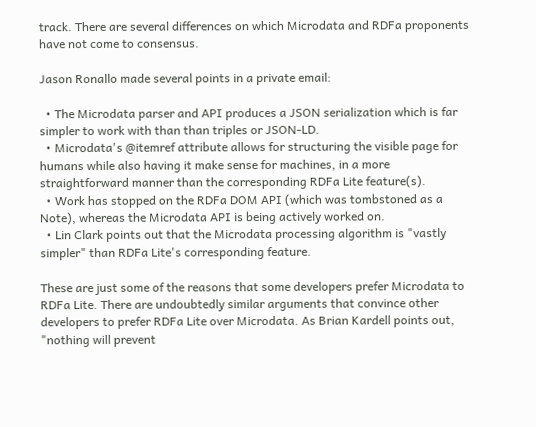track. There are several differences on which Microdata and RDFa proponents have not come to consensus.

Jason Ronallo made several points in a private email:

  • The Microdata parser and API produces a JSON serialization which is far simpler to work with than than triples or JSON-LD.
  • Microdata's @itemref attribute allows for structuring the visible page for humans while also having it make sense for machines, in a more straightforward manner than the corresponding RDFa Lite feature(s).
  • Work has stopped on the RDFa DOM API (which was tombstoned as a Note), whereas the Microdata API is being actively worked on.
  • Lin Clark points out that the Microdata processing algorithm is "vastly simpler" than RDFa Lite's corresponding feature.

These are just some of the reasons that some developers prefer Microdata to RDFa Lite. There are undoubtedly similar arguments that convince other developers to prefer RDFa Lite over Microdata. As Brian Kardell points out, "nothing will prevent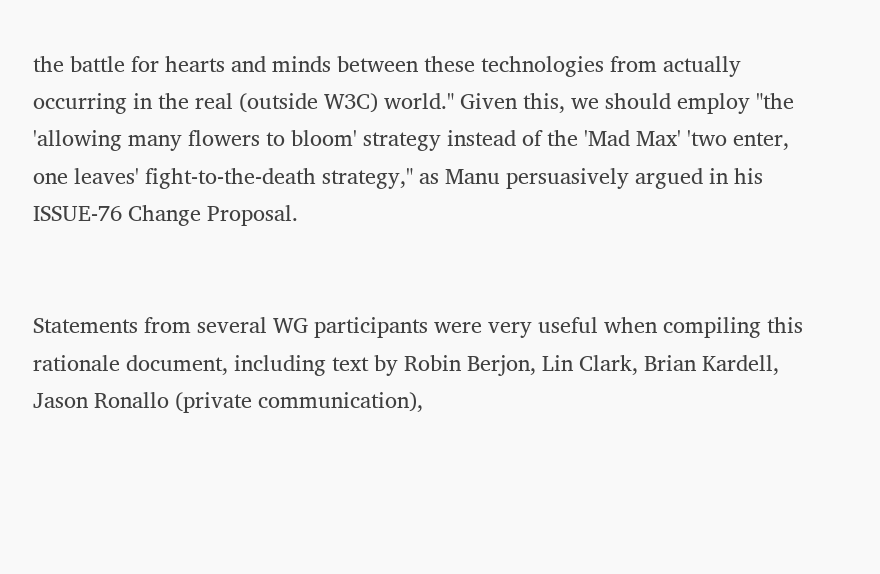the battle for hearts and minds between these technologies from actually occurring in the real (outside W3C) world." Given this, we should employ "the 'allowing many flowers to bloom' strategy instead of the 'Mad Max' 'two enter, one leaves' fight-to-the-death strategy," as Manu persuasively argued in his ISSUE-76 Change Proposal.


Statements from several WG participants were very useful when compiling this rationale document, including text by Robin Berjon, Lin Clark, Brian Kardell, Jason Ronallo (private communication),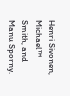Henri Sivonen, Michael™ Smith, and Manu Sporny.